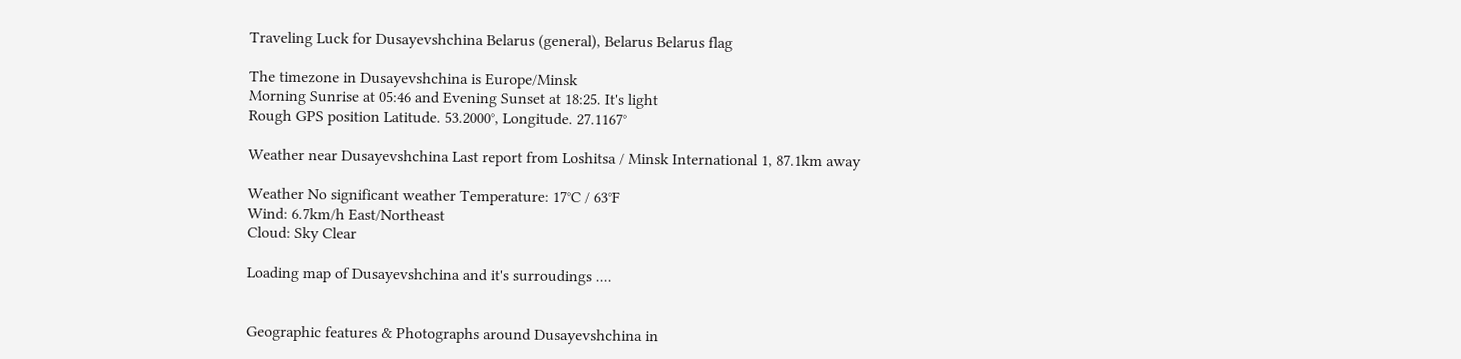Traveling Luck for Dusayevshchina Belarus (general), Belarus Belarus flag

The timezone in Dusayevshchina is Europe/Minsk
Morning Sunrise at 05:46 and Evening Sunset at 18:25. It's light
Rough GPS position Latitude. 53.2000°, Longitude. 27.1167°

Weather near Dusayevshchina Last report from Loshitsa / Minsk International 1, 87.1km away

Weather No significant weather Temperature: 17°C / 63°F
Wind: 6.7km/h East/Northeast
Cloud: Sky Clear

Loading map of Dusayevshchina and it's surroudings ....


Geographic features & Photographs around Dusayevshchina in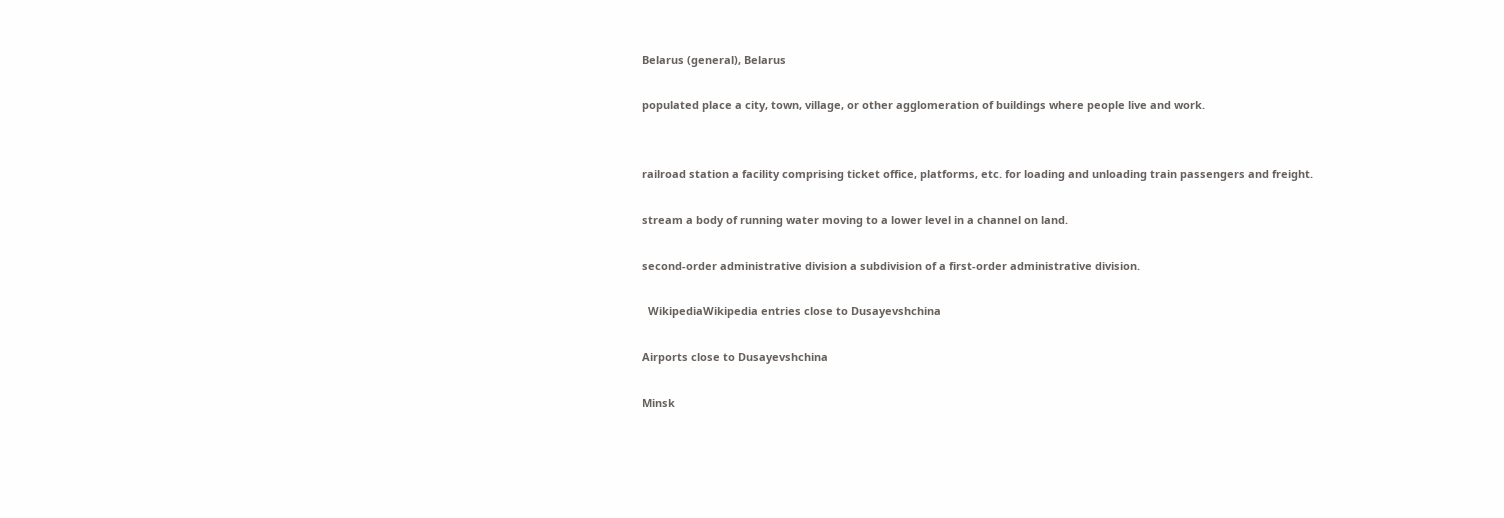Belarus (general), Belarus

populated place a city, town, village, or other agglomeration of buildings where people live and work.


railroad station a facility comprising ticket office, platforms, etc. for loading and unloading train passengers and freight.

stream a body of running water moving to a lower level in a channel on land.

second-order administrative division a subdivision of a first-order administrative division.

  WikipediaWikipedia entries close to Dusayevshchina

Airports close to Dusayevshchina

Minsk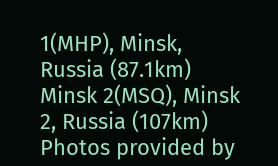1(MHP), Minsk, Russia (87.1km)
Minsk 2(MSQ), Minsk 2, Russia (107km)
Photos provided by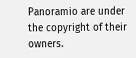Panoramio are under the copyright of their owners.